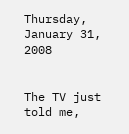Thursday, January 31, 2008


The TV just told me,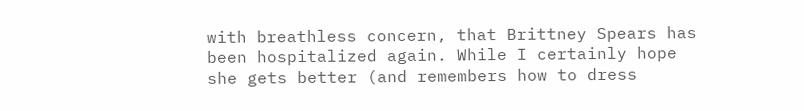with breathless concern, that Brittney Spears has been hospitalized again. While I certainly hope she gets better (and remembers how to dress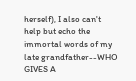herself), I also can't help but echo the immortal words of my late grandfather--WHO GIVES A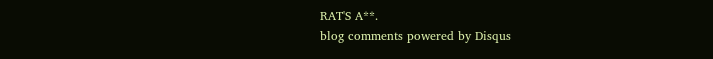RAT'S A**.
blog comments powered by Disqus